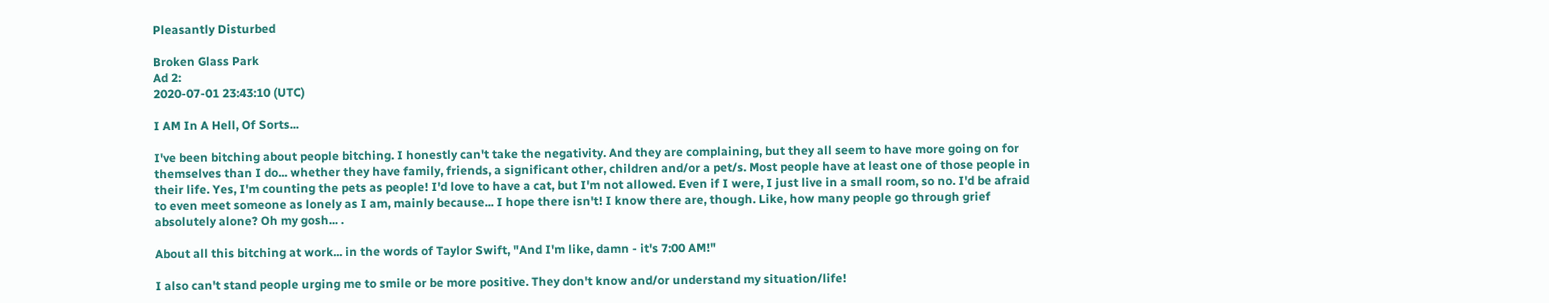Pleasantly Disturbed

Broken Glass Park
Ad 2:
2020-07-01 23:43:10 (UTC)

I AM In A Hell, Of Sorts...

I've been bitching about people bitching. I honestly can't take the negativity. And they are complaining, but they all seem to have more going on for themselves than I do... whether they have family, friends, a significant other, children and/or a pet/s. Most people have at least one of those people in their life. Yes, I'm counting the pets as people! I'd love to have a cat, but I'm not allowed. Even if I were, I just live in a small room, so no. I'd be afraid to even meet someone as lonely as I am, mainly because... I hope there isn't! I know there are, though. Like, how many people go through grief absolutely alone? Oh my gosh... .

About all this bitching at work... in the words of Taylor Swift, "And I'm like, damn - it's 7:00 AM!"

I also can't stand people urging me to smile or be more positive. They don't know and/or understand my situation/life!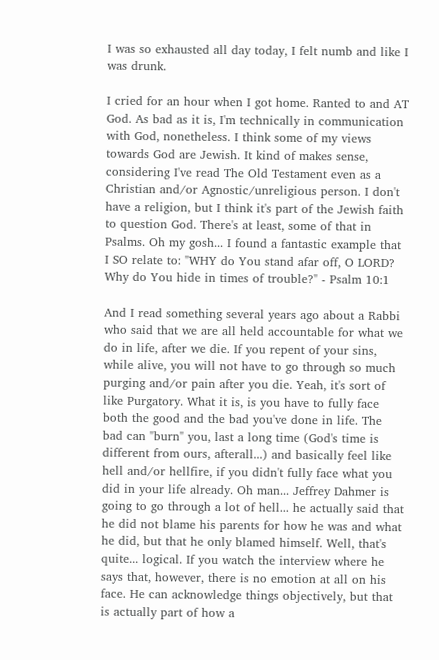I was so exhausted all day today, I felt numb and like I was drunk.

I cried for an hour when I got home. Ranted to and AT God. As bad as it is, I'm technically in communication with God, nonetheless. I think some of my views towards God are Jewish. It kind of makes sense, considering I've read The Old Testament even as a Christian and/or Agnostic/unreligious person. I don't have a religion, but I think it's part of the Jewish faith to question God. There's at least, some of that in Psalms. Oh my gosh... I found a fantastic example that I SO relate to: "WHY do You stand afar off, O LORD? Why do You hide in times of trouble?" - Psalm 10:1

And I read something several years ago about a Rabbi who said that we are all held accountable for what we do in life, after we die. If you repent of your sins, while alive, you will not have to go through so much purging and/or pain after you die. Yeah, it's sort of like Purgatory. What it is, is you have to fully face both the good and the bad you've done in life. The bad can "burn" you, last a long time (God's time is different from ours, afterall...) and basically feel like hell and/or hellfire, if you didn't fully face what you did in your life already. Oh man... Jeffrey Dahmer is going to go through a lot of hell... he actually said that he did not blame his parents for how he was and what he did, but that he only blamed himself. Well, that's quite... logical. If you watch the interview where he says that, however, there is no emotion at all on his face. He can acknowledge things objectively, but that is actually part of how a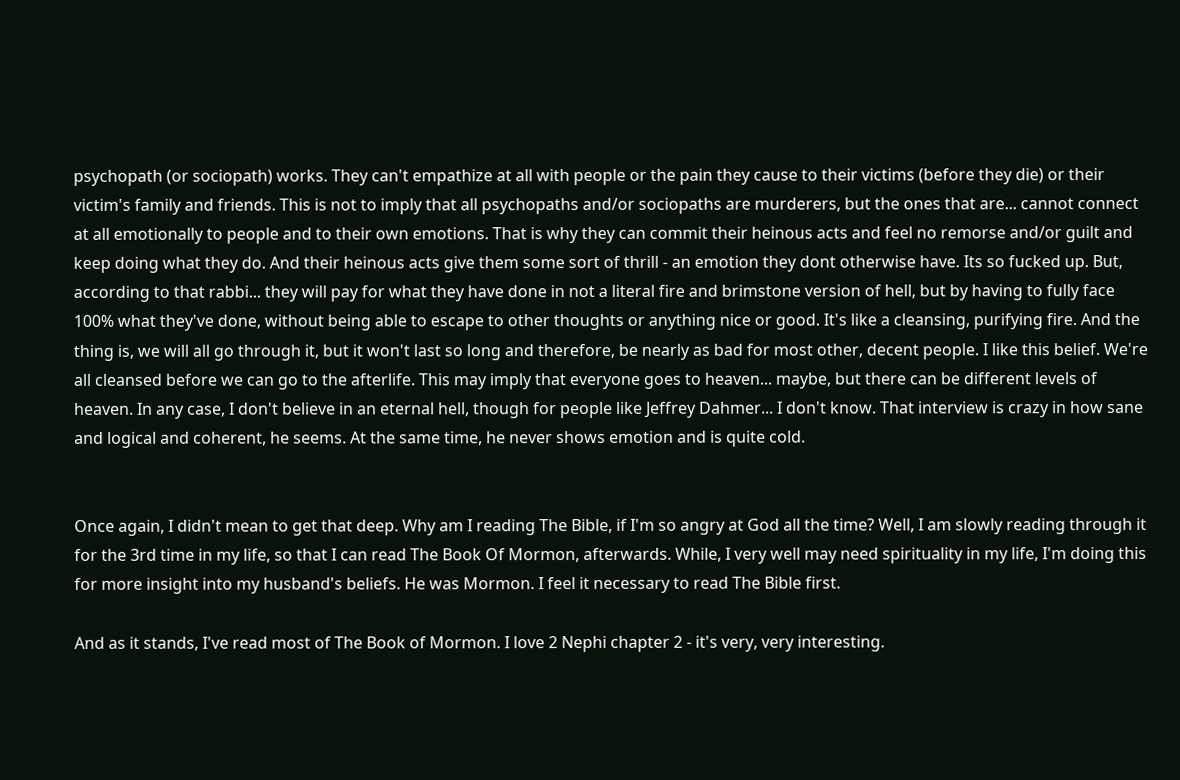psychopath (or sociopath) works. They can't empathize at all with people or the pain they cause to their victims (before they die) or their victim's family and friends. This is not to imply that all psychopaths and/or sociopaths are murderers, but the ones that are... cannot connect at all emotionally to people and to their own emotions. That is why they can commit their heinous acts and feel no remorse and/or guilt and keep doing what they do. And their heinous acts give them some sort of thrill - an emotion they dont otherwise have. Its so fucked up. But, according to that rabbi... they will pay for what they have done in not a literal fire and brimstone version of hell, but by having to fully face 100% what they've done, without being able to escape to other thoughts or anything nice or good. It's like a cleansing, purifying fire. And the thing is, we will all go through it, but it won't last so long and therefore, be nearly as bad for most other, decent people. I like this belief. We're all cleansed before we can go to the afterlife. This may imply that everyone goes to heaven... maybe, but there can be different levels of heaven. In any case, I don't believe in an eternal hell, though for people like Jeffrey Dahmer... I don't know. That interview is crazy in how sane and logical and coherent, he seems. At the same time, he never shows emotion and is quite cold.


Once again, I didn't mean to get that deep. Why am I reading The Bible, if I'm so angry at God all the time? Well, I am slowly reading through it for the 3rd time in my life, so that I can read The Book Of Mormon, afterwards. While, I very well may need spirituality in my life, I'm doing this for more insight into my husband's beliefs. He was Mormon. I feel it necessary to read The Bible first.

And as it stands, I've read most of The Book of Mormon. I love 2 Nephi chapter 2 - it's very, very interesting.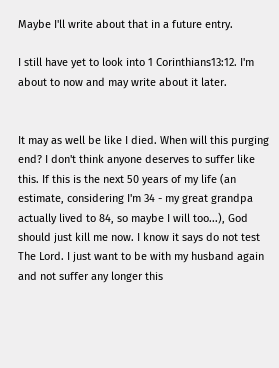Maybe I'll write about that in a future entry.

I still have yet to look into 1 Corinthians13:12. I'm about to now and may write about it later.


It may as well be like I died. When will this purging end? I don't think anyone deserves to suffer like this. If this is the next 50 years of my life (an estimate, considering I'm 34 - my great grandpa actually lived to 84, so maybe I will too...), God should just kill me now. I know it says do not test The Lord. I just want to be with my husband again and not suffer any longer this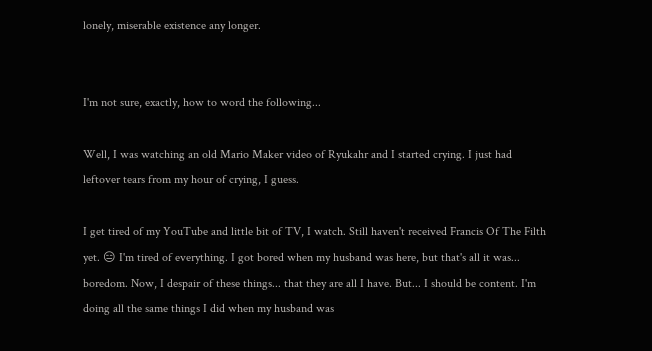lonely, miserable existence any longer.


I'm not sure, exactly, how to word the following...

Well, I was watching an old Mario Maker video of Ryukahr and I started crying. I just had leftover tears from my hour of crying, I guess.

I get tired of my YouTube and little bit of TV, I watch. Still haven't received Francis Of The Filth yet. 😑 I'm tired of everything. I got bored when my husband was here, but that's all it was... boredom. Now, I despair of these things... that they are all I have. But... I should be content. I'm doing all the same things I did when my husband was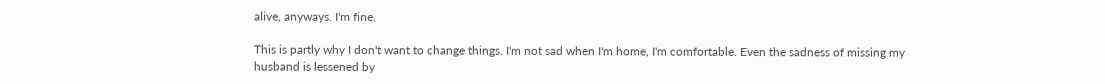alive, anyways. I'm fine.

This is partly why I don't want to change things. I'm not sad when I'm home, I'm comfortable. Even the sadness of missing my husband is lessened by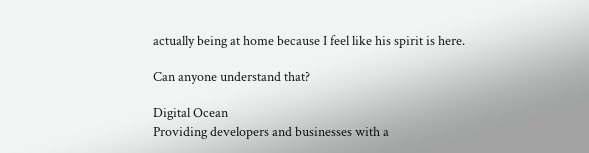actually being at home because I feel like his spirit is here.

Can anyone understand that?

Digital Ocean
Providing developers and businesses with a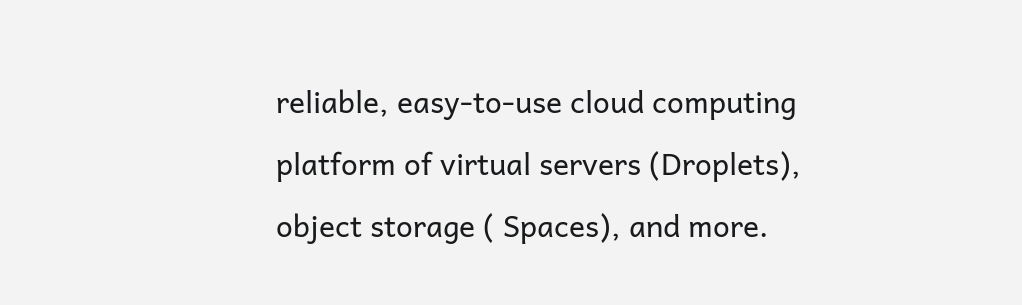reliable, easy-to-use cloud computing platform of virtual servers (Droplets), object storage ( Spaces), and more.